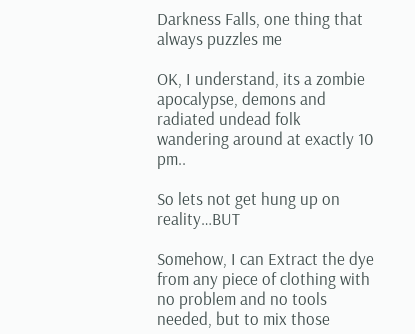Darkness Falls, one thing that always puzzles me

OK, I understand, its a zombie apocalypse, demons and radiated undead folk wandering around at exactly 10 pm..

So lets not get hung up on reality…BUT

Somehow, I can Extract the dye from any piece of clothing with no problem and no tools needed, but to mix those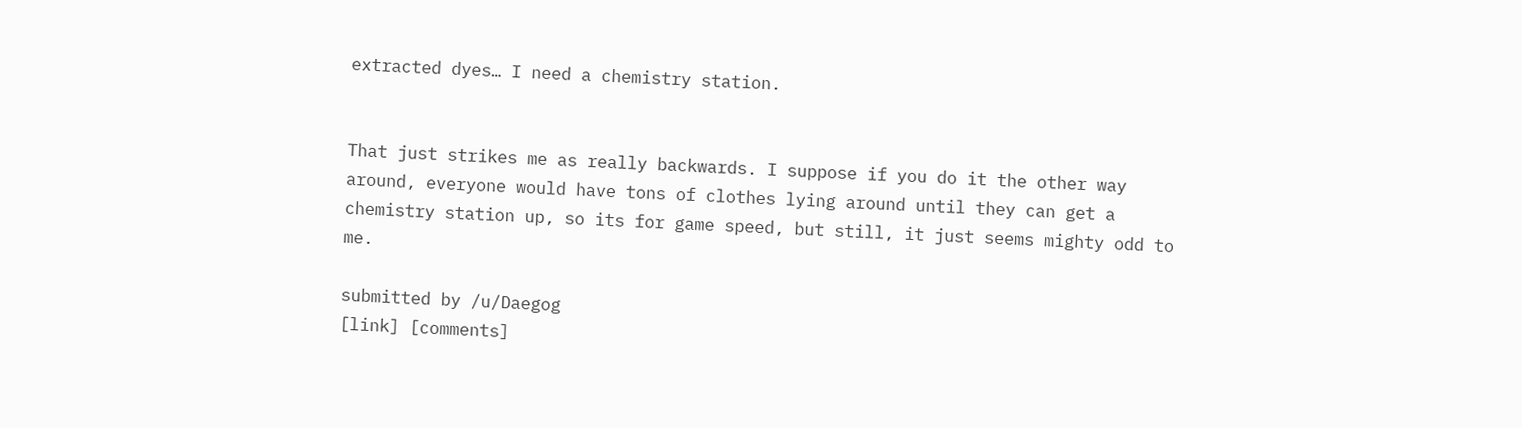extracted dyes… I need a chemistry station.


That just strikes me as really backwards. I suppose if you do it the other way around, everyone would have tons of clothes lying around until they can get a chemistry station up, so its for game speed, but still, it just seems mighty odd to me.

submitted by /u/Daegog
[link] [comments]